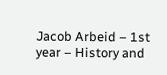Jacob Arbeid – 1st year – History and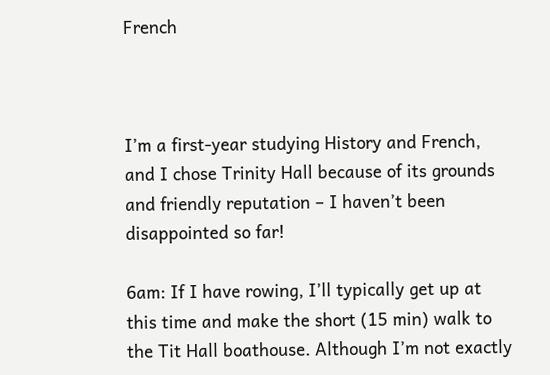French



I’m a first-year studying History and French, and I chose Trinity Hall because of its grounds and friendly reputation – I haven’t been disappointed so far!

6am: If I have rowing, I’ll typically get up at this time and make the short (15 min) walk to the Tit Hall boathouse. Although I’m not exactly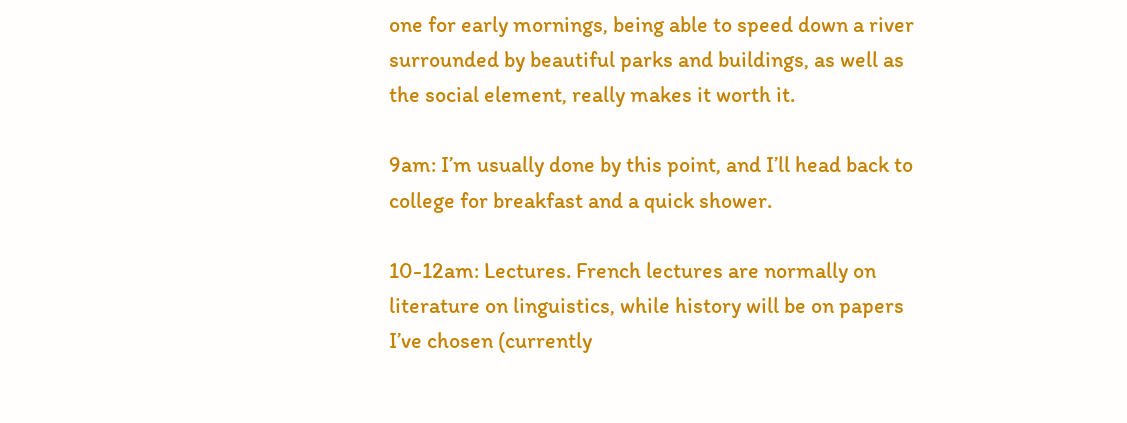one for early mornings, being able to speed down a river surrounded by beautiful parks and buildings, as well as the social element, really makes it worth it.

9am: I’m usually done by this point, and I’ll head back to college for breakfast and a quick shower.

10-12am: Lectures. French lectures are normally on literature on linguistics, while history will be on papers I’ve chosen (currently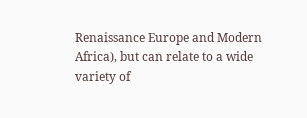Renaissance Europe and Modern Africa), but can relate to a wide variety of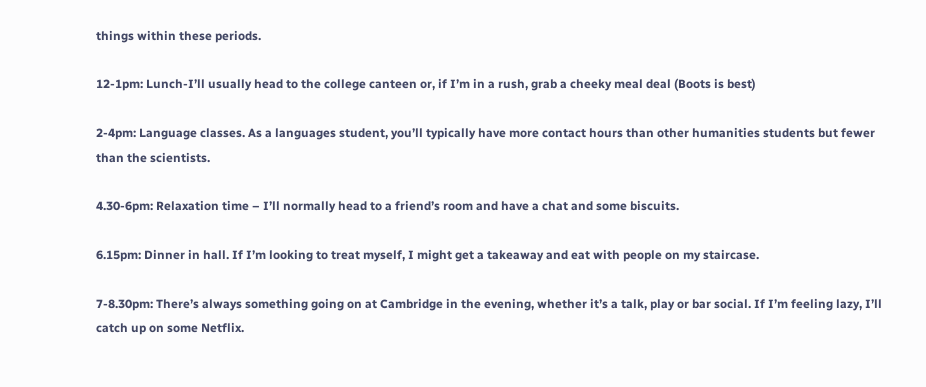things within these periods.

12-1pm: Lunch-I’ll usually head to the college canteen or, if I’m in a rush, grab a cheeky meal deal (Boots is best)

2-4pm: Language classes. As a languages student, you’ll typically have more contact hours than other humanities students but fewer than the scientists.

4.30-6pm: Relaxation time – I’ll normally head to a friend’s room and have a chat and some biscuits.

6.15pm: Dinner in hall. If I’m looking to treat myself, I might get a takeaway and eat with people on my staircase.

7-8.30pm: There’s always something going on at Cambridge in the evening, whether it’s a talk, play or bar social. If I’m feeling lazy, I’ll catch up on some Netflix.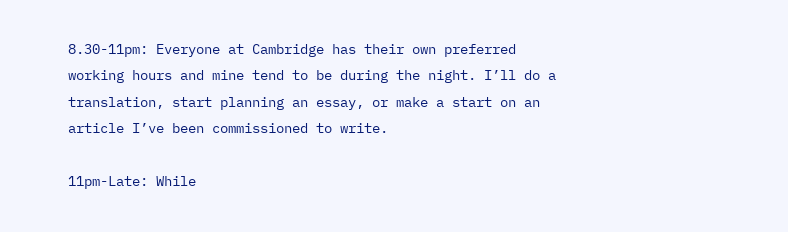8.30-11pm: Everyone at Cambridge has their own preferred working hours and mine tend to be during the night. I’ll do a translation, start planning an essay, or make a start on an article I’ve been commissioned to write.

11pm-Late: While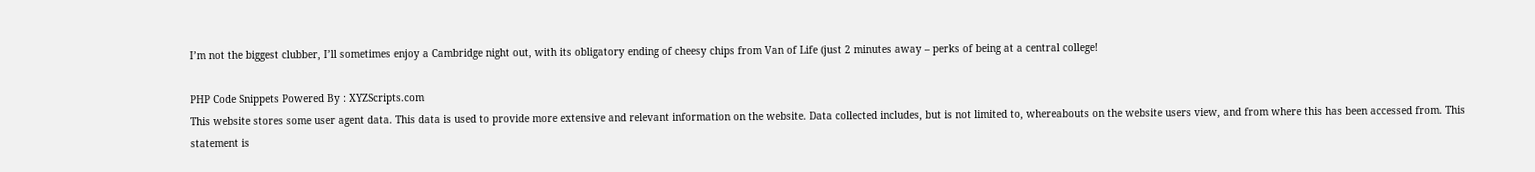I’m not the biggest clubber, I’ll sometimes enjoy a Cambridge night out, with its obligatory ending of cheesy chips from Van of Life (just 2 minutes away – perks of being at a central college!

PHP Code Snippets Powered By : XYZScripts.com
This website stores some user agent data. This data is used to provide more extensive and relevant information on the website. Data collected includes, but is not limited to, whereabouts on the website users view, and from where this has been accessed from. This statement is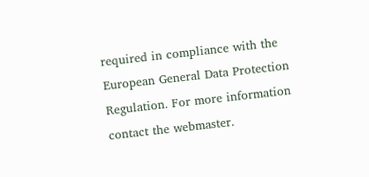required in compliance with the European General Data Protection Regulation. For more information contact the webmaster.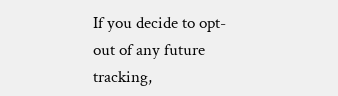If you decide to opt-out of any future tracking,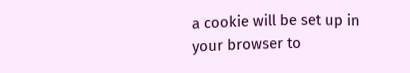a cookie will be set up in your browser to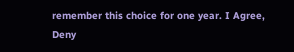remember this choice for one year. I Agree, Deny